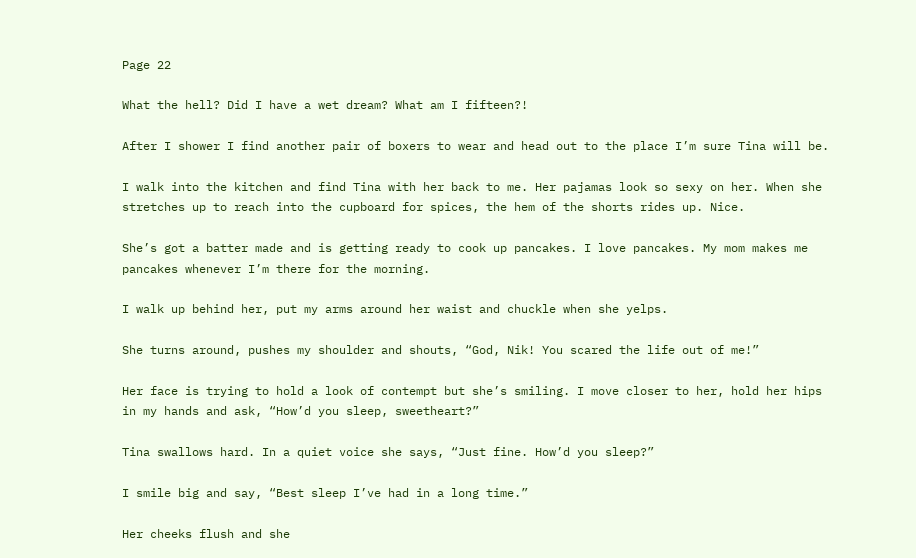Page 22

What the hell? Did I have a wet dream? What am I fifteen?!

After I shower I find another pair of boxers to wear and head out to the place I’m sure Tina will be.

I walk into the kitchen and find Tina with her back to me. Her pajamas look so sexy on her. When she stretches up to reach into the cupboard for spices, the hem of the shorts rides up. Nice.

She’s got a batter made and is getting ready to cook up pancakes. I love pancakes. My mom makes me pancakes whenever I’m there for the morning.

I walk up behind her, put my arms around her waist and chuckle when she yelps.

She turns around, pushes my shoulder and shouts, “God, Nik! You scared the life out of me!”

Her face is trying to hold a look of contempt but she’s smiling. I move closer to her, hold her hips in my hands and ask, “How’d you sleep, sweetheart?”

Tina swallows hard. In a quiet voice she says, “Just fine. How’d you sleep?”

I smile big and say, “Best sleep I’ve had in a long time.”

Her cheeks flush and she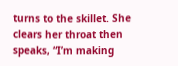turns to the skillet. She clears her throat then speaks, “I’m making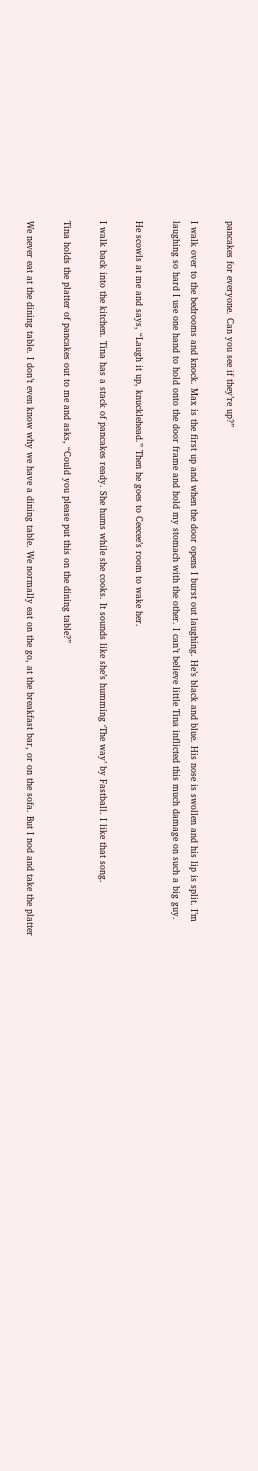pancakes for everyone. Can you see if they’re up?”

I walk over to the bedrooms and knock. Max is the first up and when the door opens I burst out laughing. He’s black and blue. His nose is swollen and his lip is split. I’m laughing so hard I use one hand to hold onto the door frame and hold my stomach with the other. I can’t believe little Tina inflicted this much damage on such a big guy.

He scowls at me and says, “Laugh it up, knucklehead.” Then he goes to Ceecee’s room to wake her.

I walk back into the kitchen. Tina has a stack of pancakes ready. She hums while she cooks. It sounds like she’s humming ‘The way’ by Fastball. I like that song.

Tina holds the platter of pancakes out to me and asks, “Could you please put this on the dining table?”

We never eat at the dining table. I don’t even know why we have a dining table. We normally eat on the go, at the breakfast bar, or on the sofa. But I nod and take the platter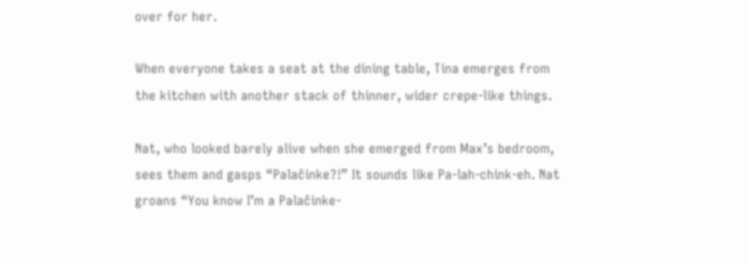over for her.

When everyone takes a seat at the dining table, Tina emerges from the kitchen with another stack of thinner, wider crepe-like things.

Nat, who looked barely alive when she emerged from Max’s bedroom, sees them and gasps “Palačinke?!” It sounds like Pa-lah-chink-eh. Nat groans “You know I’m a Palačinke-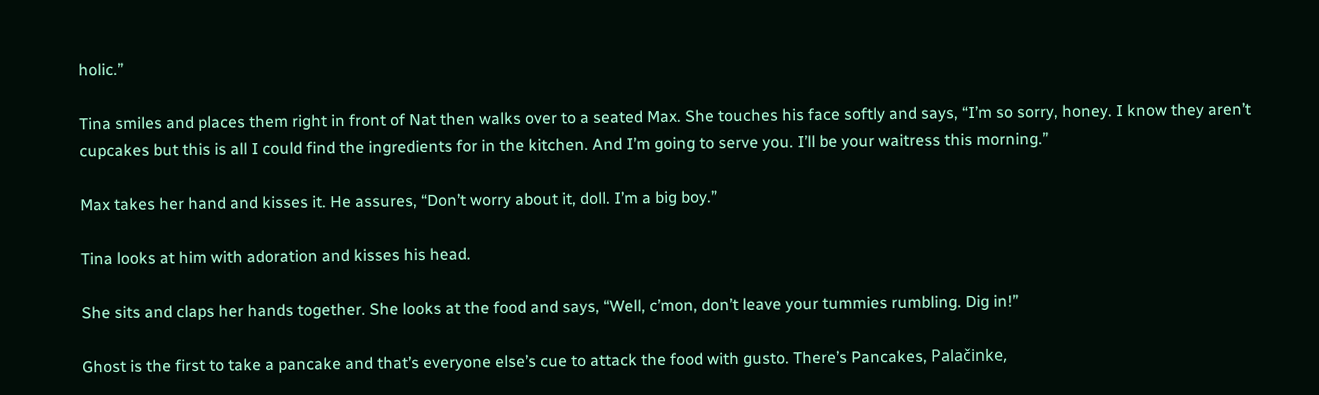holic.”

Tina smiles and places them right in front of Nat then walks over to a seated Max. She touches his face softly and says, “I’m so sorry, honey. I know they aren’t cupcakes but this is all I could find the ingredients for in the kitchen. And I’m going to serve you. I’ll be your waitress this morning.”

Max takes her hand and kisses it. He assures, “Don’t worry about it, doll. I’m a big boy.”

Tina looks at him with adoration and kisses his head.

She sits and claps her hands together. She looks at the food and says, “Well, c’mon, don’t leave your tummies rumbling. Dig in!”

Ghost is the first to take a pancake and that’s everyone else’s cue to attack the food with gusto. There’s Pancakes, Palačinke,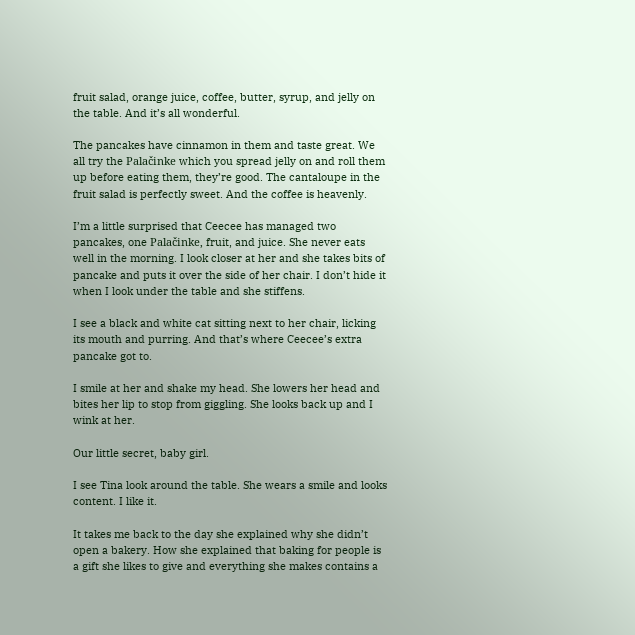fruit salad, orange juice, coffee, butter, syrup, and jelly on the table. And it’s all wonderful.

The pancakes have cinnamon in them and taste great. We all try the Palačinke which you spread jelly on and roll them up before eating them, they’re good. The cantaloupe in the fruit salad is perfectly sweet. And the coffee is heavenly.

I’m a little surprised that Ceecee has managed two pancakes, one Palačinke, fruit, and juice. She never eats well in the morning. I look closer at her and she takes bits of pancake and puts it over the side of her chair. I don’t hide it when I look under the table and she stiffens.

I see a black and white cat sitting next to her chair, licking its mouth and purring. And that’s where Ceecee’s extra pancake got to.

I smile at her and shake my head. She lowers her head and bites her lip to stop from giggling. She looks back up and I wink at her.

Our little secret, baby girl.

I see Tina look around the table. She wears a smile and looks content. I like it.

It takes me back to the day she explained why she didn’t open a bakery. How she explained that baking for people is a gift she likes to give and everything she makes contains a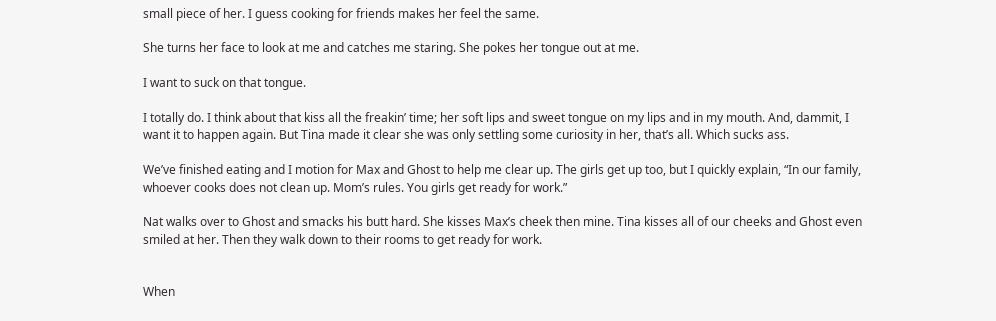small piece of her. I guess cooking for friends makes her feel the same.

She turns her face to look at me and catches me staring. She pokes her tongue out at me.

I want to suck on that tongue.

I totally do. I think about that kiss all the freakin’ time; her soft lips and sweet tongue on my lips and in my mouth. And, dammit, I want it to happen again. But Tina made it clear she was only settling some curiosity in her, that’s all. Which sucks ass.

We’ve finished eating and I motion for Max and Ghost to help me clear up. The girls get up too, but I quickly explain, “In our family, whoever cooks does not clean up. Mom’s rules. You girls get ready for work.”

Nat walks over to Ghost and smacks his butt hard. She kisses Max’s cheek then mine. Tina kisses all of our cheeks and Ghost even smiled at her. Then they walk down to their rooms to get ready for work.


When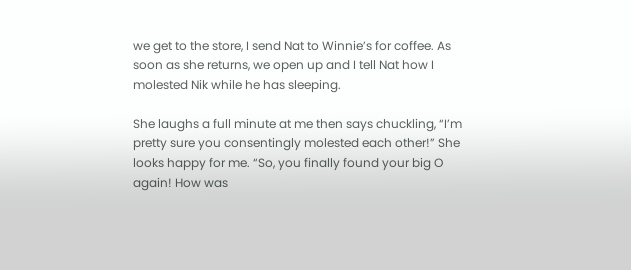we get to the store, I send Nat to Winnie’s for coffee. As soon as she returns, we open up and I tell Nat how I molested Nik while he has sleeping.

She laughs a full minute at me then says chuckling, “I’m pretty sure you consentingly molested each other!” She looks happy for me. “So, you finally found your big O again! How was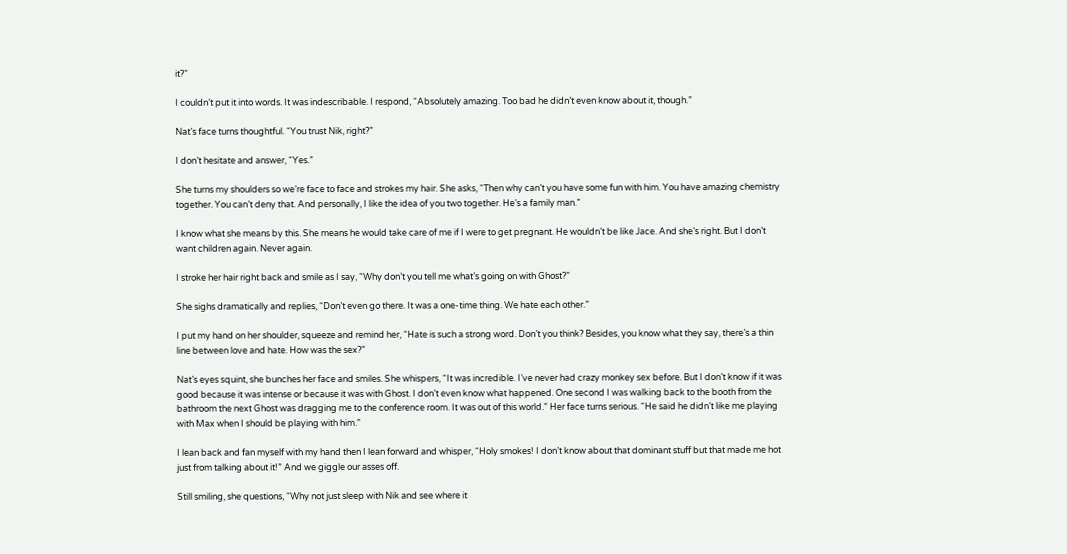it?”

I couldn’t put it into words. It was indescribable. I respond, “Absolutely amazing. Too bad he didn’t even know about it, though.”

Nat’s face turns thoughtful. “You trust Nik, right?”

I don’t hesitate and answer, “Yes.”

She turns my shoulders so we’re face to face and strokes my hair. She asks, “Then why can’t you have some fun with him. You have amazing chemistry together. You can’t deny that. And personally, I like the idea of you two together. He’s a family man.”

I know what she means by this. She means he would take care of me if I were to get pregnant. He wouldn’t be like Jace. And she’s right. But I don’t want children again. Never again.

I stroke her hair right back and smile as I say, “Why don’t you tell me what’s going on with Ghost?”

She sighs dramatically and replies, “Don’t even go there. It was a one-time thing. We hate each other.”

I put my hand on her shoulder, squeeze and remind her, “Hate is such a strong word. Don’t you think? Besides, you know what they say, there’s a thin line between love and hate. How was the sex?”

Nat’s eyes squint, she bunches her face and smiles. She whispers, “It was incredible. I’ve never had crazy monkey sex before. But I don’t know if it was good because it was intense or because it was with Ghost. I don’t even know what happened. One second I was walking back to the booth from the bathroom the next Ghost was dragging me to the conference room. It was out of this world.” Her face turns serious. “He said he didn’t like me playing with Max when I should be playing with him.”

I lean back and fan myself with my hand then I lean forward and whisper, “Holy smokes! I don’t know about that dominant stuff but that made me hot just from talking about it!” And we giggle our asses off.

Still smiling, she questions, “Why not just sleep with Nik and see where it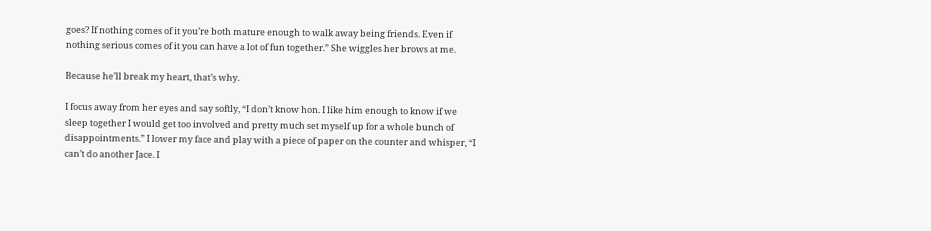goes? If nothing comes of it you’re both mature enough to walk away being friends. Even if nothing serious comes of it you can have a lot of fun together.” She wiggles her brows at me.

Because he’ll break my heart, that’s why.

I focus away from her eyes and say softly, “I don’t know hon. I like him enough to know if we sleep together I would get too involved and pretty much set myself up for a whole bunch of disappointments.” I lower my face and play with a piece of paper on the counter and whisper, “I can’t do another Jace. I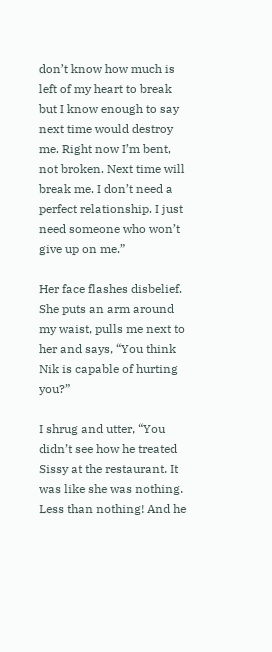don’t know how much is left of my heart to break but I know enough to say next time would destroy me. Right now I’m bent, not broken. Next time will break me. I don’t need a perfect relationship. I just need someone who won’t give up on me.”

Her face flashes disbelief. She puts an arm around my waist, pulls me next to her and says, “You think Nik is capable of hurting you?”

I shrug and utter, “You didn’t see how he treated Sissy at the restaurant. It was like she was nothing. Less than nothing! And he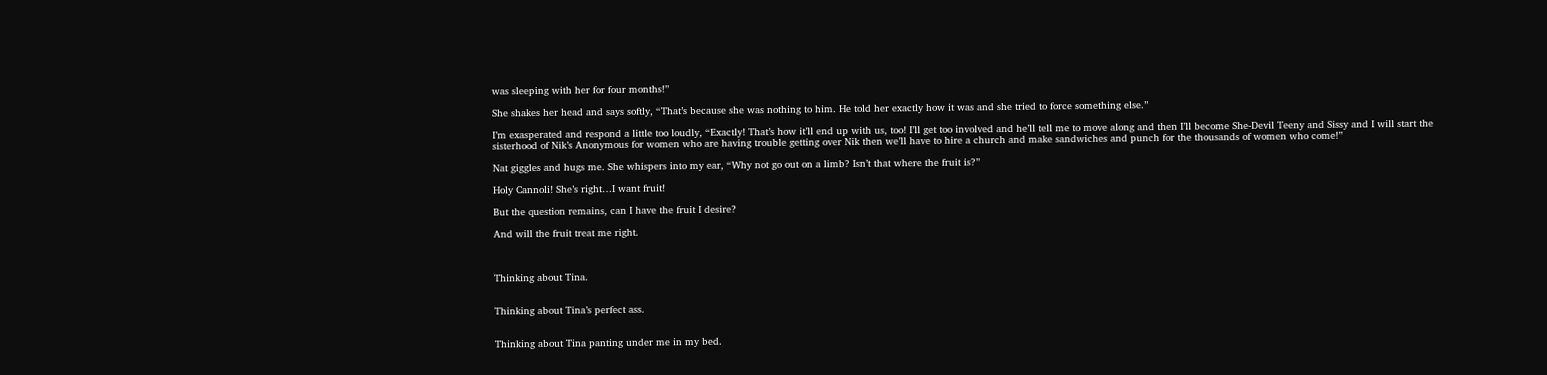was sleeping with her for four months!”

She shakes her head and says softly, “That’s because she was nothing to him. He told her exactly how it was and she tried to force something else.”

I’m exasperated and respond a little too loudly, “Exactly! That’s how it’ll end up with us, too! I’ll get too involved and he’ll tell me to move along and then I’ll become She-Devil Teeny and Sissy and I will start the sisterhood of Nik’s Anonymous for women who are having trouble getting over Nik then we’ll have to hire a church and make sandwiches and punch for the thousands of women who come!”

Nat giggles and hugs me. She whispers into my ear, “Why not go out on a limb? Isn’t that where the fruit is?”

Holy Cannoli! She’s right…I want fruit!

But the question remains, can I have the fruit I desire?

And will the fruit treat me right.



Thinking about Tina.


Thinking about Tina’s perfect ass.


Thinking about Tina panting under me in my bed.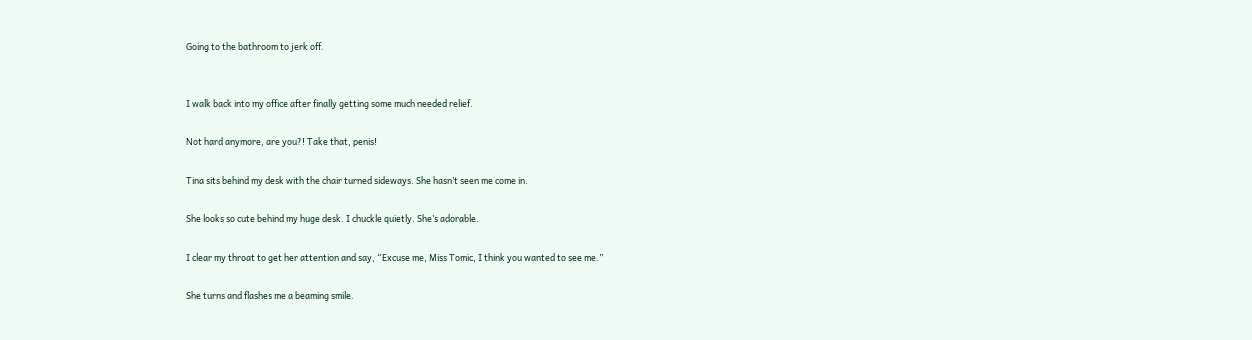Going to the bathroom to jerk off.


I walk back into my office after finally getting some much needed relief.

Not hard anymore, are you?! Take that, penis!

Tina sits behind my desk with the chair turned sideways. She hasn’t seen me come in.

She looks so cute behind my huge desk. I chuckle quietly. She’s adorable.

I clear my throat to get her attention and say, “Excuse me, Miss Tomic, I think you wanted to see me.”

She turns and flashes me a beaming smile.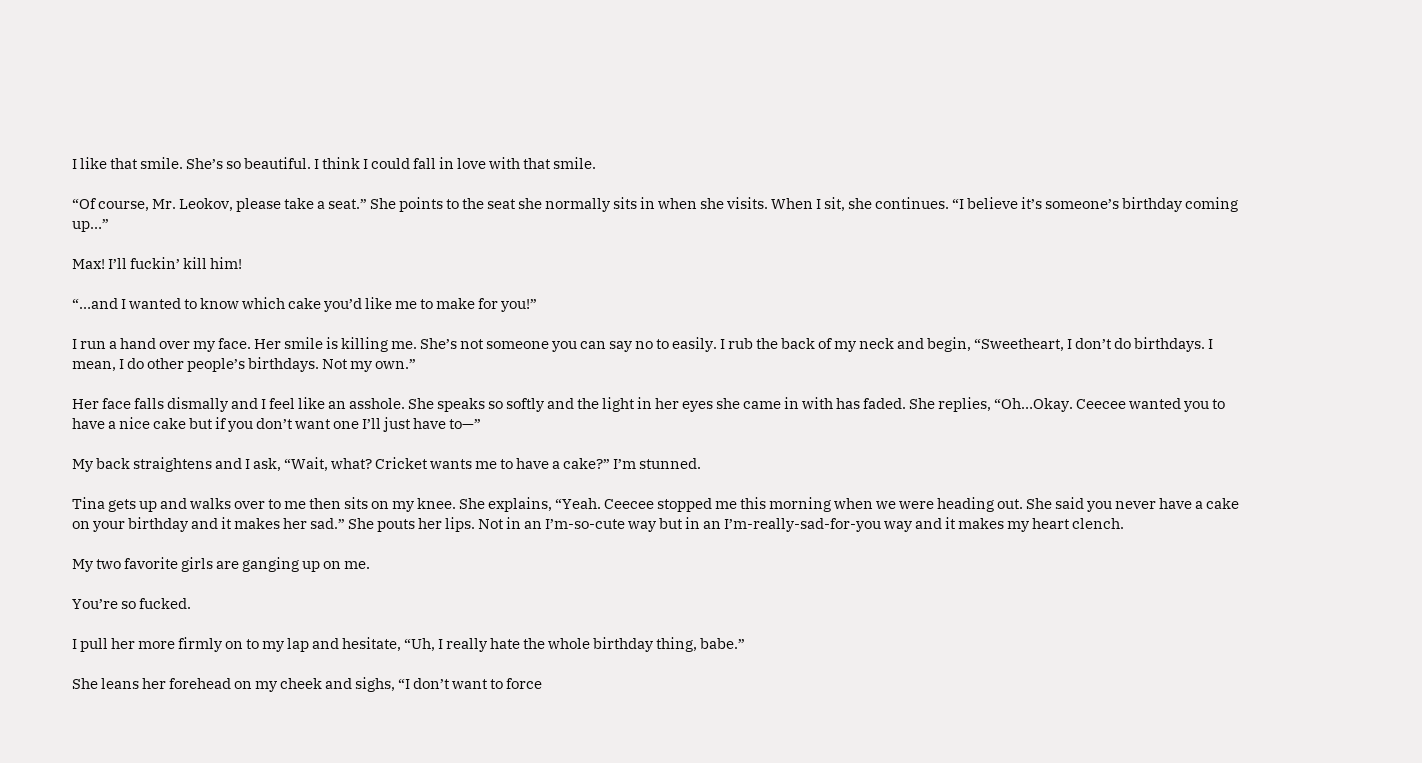I like that smile. She’s so beautiful. I think I could fall in love with that smile.

“Of course, Mr. Leokov, please take a seat.” She points to the seat she normally sits in when she visits. When I sit, she continues. “I believe it’s someone’s birthday coming up…”

Max! I’ll fuckin’ kill him!

“…and I wanted to know which cake you’d like me to make for you!”

I run a hand over my face. Her smile is killing me. She’s not someone you can say no to easily. I rub the back of my neck and begin, “Sweetheart, I don’t do birthdays. I mean, I do other people’s birthdays. Not my own.”

Her face falls dismally and I feel like an asshole. She speaks so softly and the light in her eyes she came in with has faded. She replies, “Oh…Okay. Ceecee wanted you to have a nice cake but if you don’t want one I’ll just have to—”

My back straightens and I ask, “Wait, what? Cricket wants me to have a cake?” I’m stunned.

Tina gets up and walks over to me then sits on my knee. She explains, “Yeah. Ceecee stopped me this morning when we were heading out. She said you never have a cake on your birthday and it makes her sad.” She pouts her lips. Not in an I’m-so-cute way but in an I’m-really-sad-for-you way and it makes my heart clench.

My two favorite girls are ganging up on me.

You’re so fucked.

I pull her more firmly on to my lap and hesitate, “Uh, I really hate the whole birthday thing, babe.”

She leans her forehead on my cheek and sighs, “I don’t want to force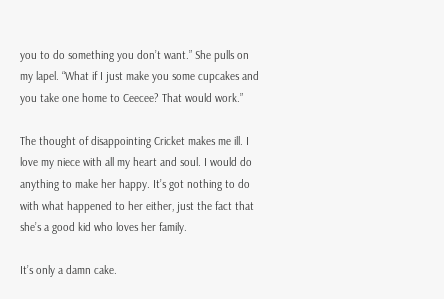you to do something you don’t want.” She pulls on my lapel. “What if I just make you some cupcakes and you take one home to Ceecee? That would work.”

The thought of disappointing Cricket makes me ill. I love my niece with all my heart and soul. I would do anything to make her happy. It’s got nothing to do with what happened to her either, just the fact that she’s a good kid who loves her family.

It’s only a damn cake.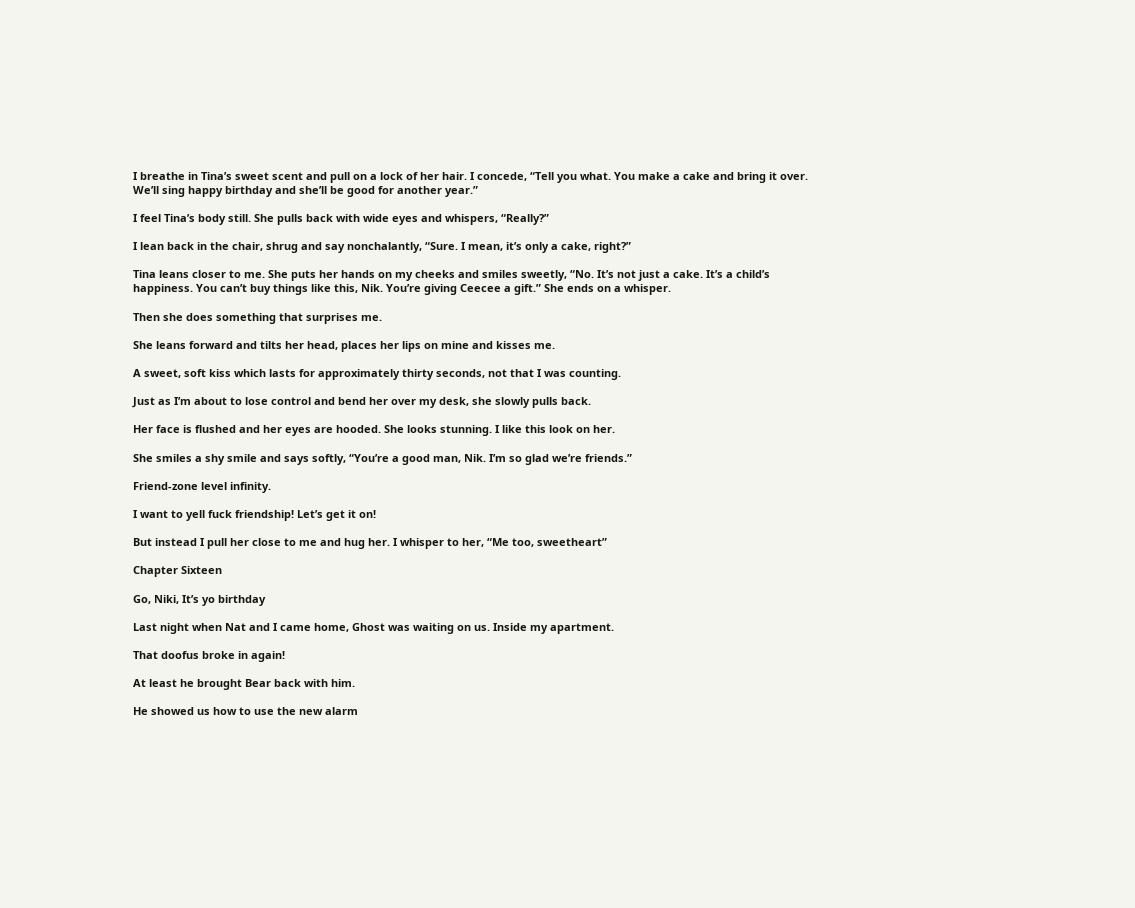I breathe in Tina’s sweet scent and pull on a lock of her hair. I concede, “Tell you what. You make a cake and bring it over. We’ll sing happy birthday and she’ll be good for another year.”

I feel Tina’s body still. She pulls back with wide eyes and whispers, “Really?”

I lean back in the chair, shrug and say nonchalantly, “Sure. I mean, it’s only a cake, right?”

Tina leans closer to me. She puts her hands on my cheeks and smiles sweetly, “No. It’s not just a cake. It’s a child’s happiness. You can’t buy things like this, Nik. You’re giving Ceecee a gift.” She ends on a whisper.

Then she does something that surprises me.

She leans forward and tilts her head, places her lips on mine and kisses me.

A sweet, soft kiss which lasts for approximately thirty seconds, not that I was counting.

Just as I’m about to lose control and bend her over my desk, she slowly pulls back.

Her face is flushed and her eyes are hooded. She looks stunning. I like this look on her.

She smiles a shy smile and says softly, “You’re a good man, Nik. I’m so glad we’re friends.”

Friend-zone level infinity.

I want to yell fuck friendship! Let’s get it on!

But instead I pull her close to me and hug her. I whisper to her, “Me too, sweetheart”

Chapter Sixteen

Go, Niki, It’s yo birthday

Last night when Nat and I came home, Ghost was waiting on us. Inside my apartment.

That doofus broke in again!

At least he brought Bear back with him.

He showed us how to use the new alarm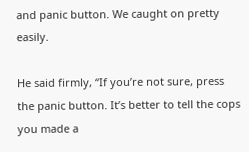and panic button. We caught on pretty easily.

He said firmly, “If you’re not sure, press the panic button. It’s better to tell the cops you made a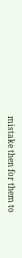mistake then for them to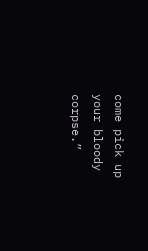come pick up your bloody corpse.”